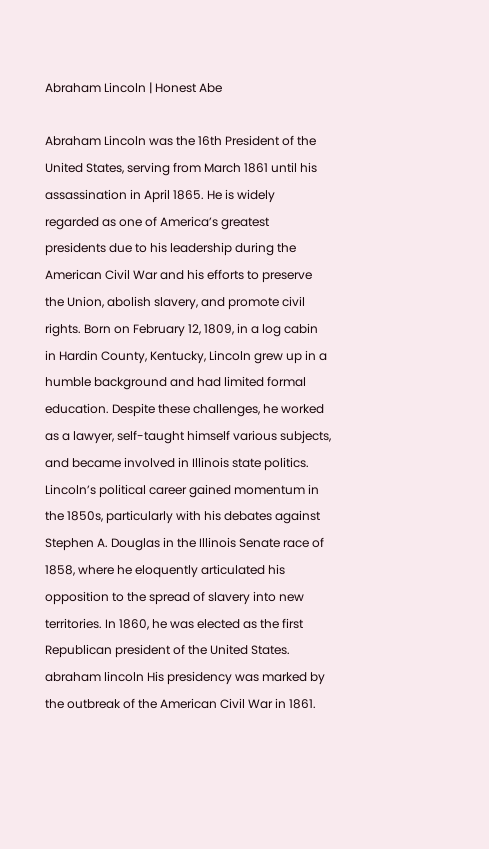Abraham Lincoln | Honest Abe

Abraham Lincoln was the 16th President of the United States, serving from March 1861 until his assassination in April 1865. He is widely regarded as one of America’s greatest presidents due to his leadership during the American Civil War and his efforts to preserve the Union, abolish slavery, and promote civil rights. Born on February 12, 1809, in a log cabin in Hardin County, Kentucky, Lincoln grew up in a humble background and had limited formal education. Despite these challenges, he worked as a lawyer, self-taught himself various subjects, and became involved in Illinois state politics. Lincoln’s political career gained momentum in the 1850s, particularly with his debates against Stephen A. Douglas in the Illinois Senate race of 1858, where he eloquently articulated his opposition to the spread of slavery into new territories. In 1860, he was elected as the first Republican president of the United States. abraham lincoln His presidency was marked by the outbreak of the American Civil War in 1861.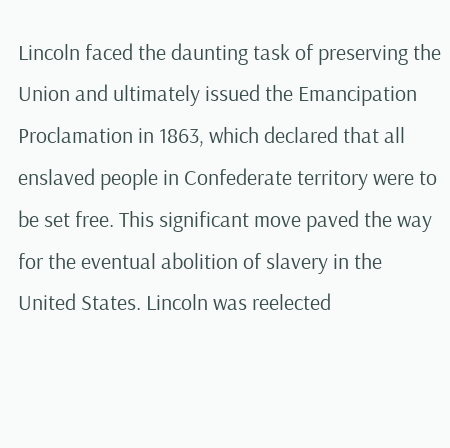Lincoln faced the daunting task of preserving the Union and ultimately issued the Emancipation Proclamation in 1863, which declared that all enslaved people in Confederate territory were to be set free. This significant move paved the way for the eventual abolition of slavery in the United States. Lincoln was reelected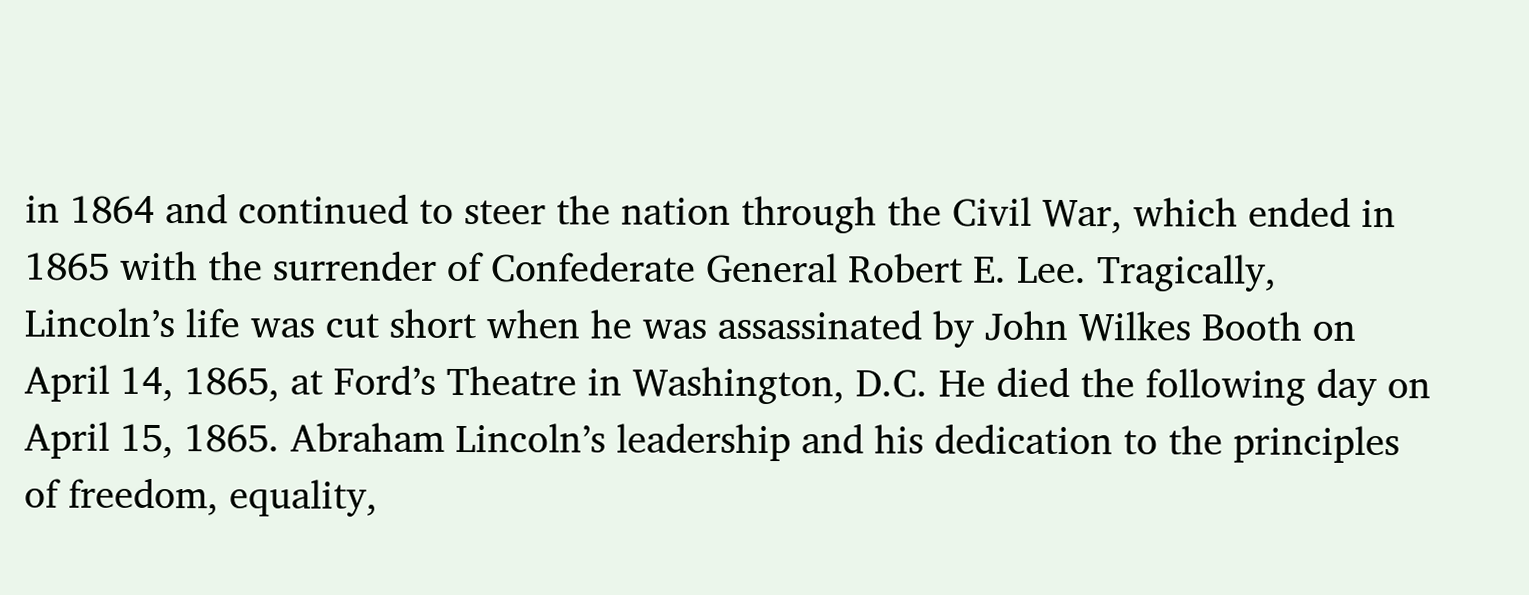in 1864 and continued to steer the nation through the Civil War, which ended in 1865 with the surrender of Confederate General Robert E. Lee. Tragically, Lincoln’s life was cut short when he was assassinated by John Wilkes Booth on April 14, 1865, at Ford’s Theatre in Washington, D.C. He died the following day on April 15, 1865. Abraham Lincoln’s leadership and his dedication to the principles of freedom, equality,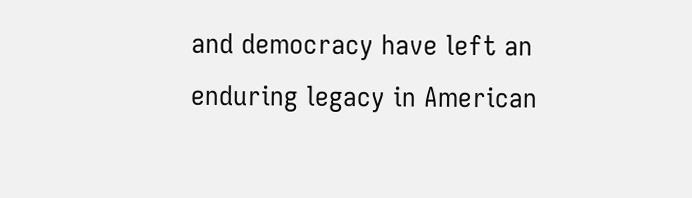and democracy have left an enduring legacy in American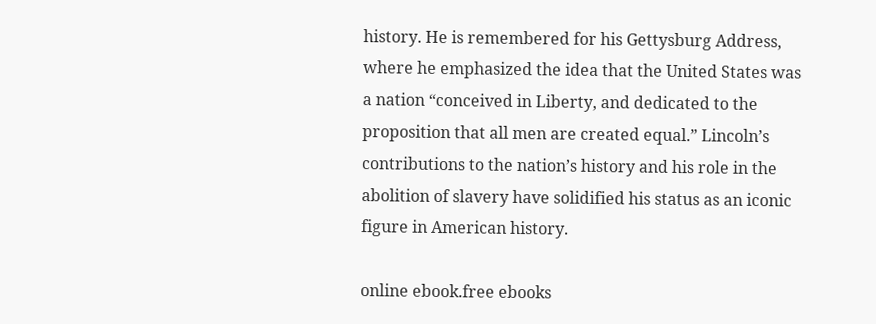history. He is remembered for his Gettysburg Address, where he emphasized the idea that the United States was a nation “conceived in Liberty, and dedicated to the proposition that all men are created equal.” Lincoln’s contributions to the nation’s history and his role in the abolition of slavery have solidified his status as an iconic figure in American history.

online ebook.free ebooks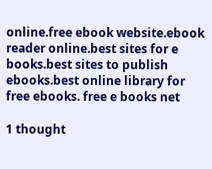online.free ebook website.ebook reader online.best sites for e books.best sites to publish ebooks.best online library for free ebooks. free e books net

1 thought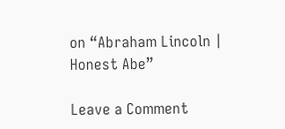on “Abraham Lincoln | Honest Abe”

Leave a Comment